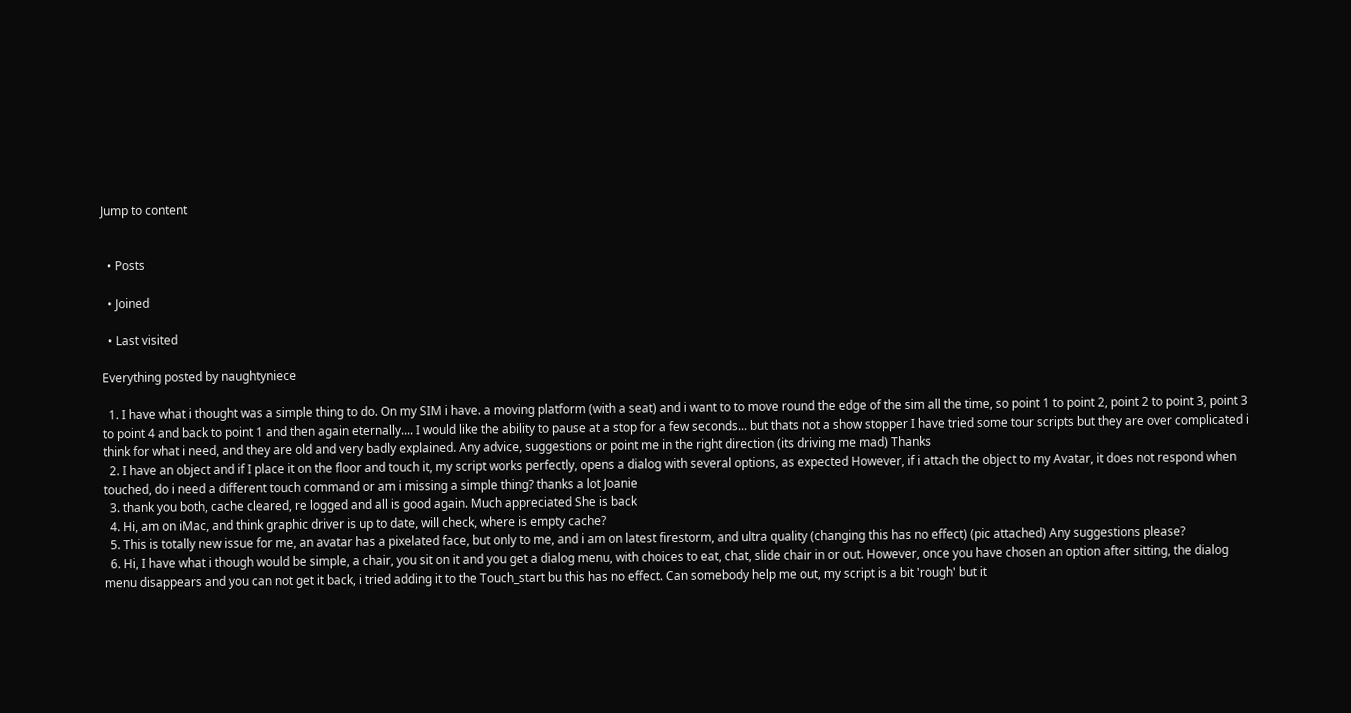Jump to content


  • Posts

  • Joined

  • Last visited

Everything posted by naughtyniece

  1. I have what i thought was a simple thing to do. On my SIM i have. a moving platform (with a seat) and i want to to move round the edge of the sim all the time, so point 1 to point 2, point 2 to point 3, point 3 to point 4 and back to point 1 and then again eternally.... I would like the ability to pause at a stop for a few seconds... but thats not a show stopper I have tried some tour scripts but they are over complicated i think for what i need, and they are old and very badly explained. Any advice, suggestions or point me in the right direction (its driving me mad) Thanks
  2. I have an object and if I place it on the floor and touch it, my script works perfectly, opens a dialog with several options, as expected However, if i attach the object to my Avatar, it does not respond when touched, do i need a different touch command or am i missing a simple thing? thanks a lot Joanie
  3. thank you both, cache cleared, re logged and all is good again. Much appreciated She is back
  4. Hi, am on iMac, and think graphic driver is up to date, will check, where is empty cache?
  5. This is totally new issue for me, an avatar has a pixelated face, but only to me, and i am on latest firestorm, and ultra quality (changing this has no effect) (pic attached) Any suggestions please?
  6. Hi, I have what i though would be simple, a chair, you sit on it and you get a dialog menu, with choices to eat, chat, slide chair in or out. However, once you have chosen an option after sitting, the dialog menu disappears and you can not get it back, i tried adding it to the Touch_start bu this has no effect. Can somebody help me out, my script is a bit 'rough' but it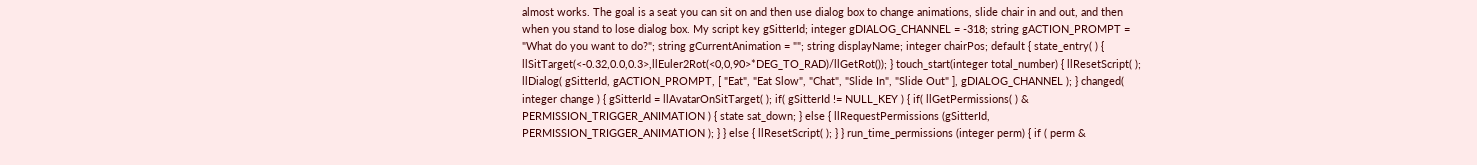almost works. The goal is a seat you can sit on and then use dialog box to change animations, slide chair in and out, and then when you stand to lose dialog box. My script key gSitterId; integer gDIALOG_CHANNEL = -318; string gACTION_PROMPT = "What do you want to do?"; string gCurrentAnimation = ""; string displayName; integer chairPos; default { state_entry( ) { llSitTarget(<-0.32,0.0,0.3>,llEuler2Rot(<0,0,90>*DEG_TO_RAD)/llGetRot()); } touch_start(integer total_number) { llResetScript( ); llDialog( gSitterId, gACTION_PROMPT, [ "Eat", "Eat Slow", "Chat", "Slide In", "Slide Out" ], gDIALOG_CHANNEL ); } changed( integer change ) { gSitterId = llAvatarOnSitTarget( ); if( gSitterId != NULL_KEY ) { if( llGetPermissions( ) & PERMISSION_TRIGGER_ANIMATION ) { state sat_down; } else { llRequestPermissions (gSitterId, PERMISSION_TRIGGER_ANIMATION ); } } else { llResetScript( ); } } run_time_permissions (integer perm) { if ( perm &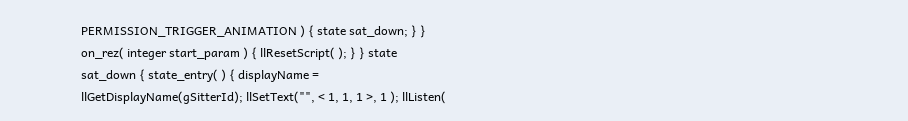PERMISSION_TRIGGER_ANIMATION ) { state sat_down; } } on_rez( integer start_param ) { llResetScript( ); } } state sat_down { state_entry( ) { displayName = llGetDisplayName(gSitterId); llSetText("", < 1, 1, 1 >, 1 ); llListen(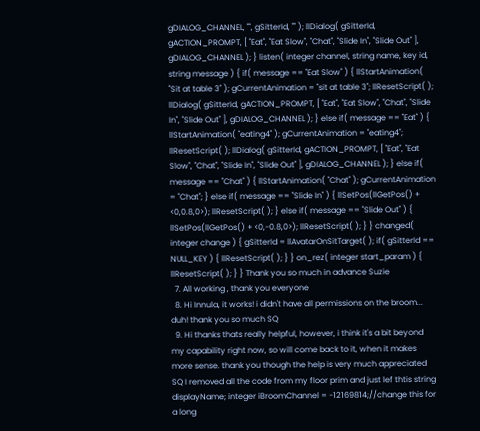gDIALOG_CHANNEL, "", gSitterId, "" ); llDialog( gSitterId, gACTION_PROMPT, [ "Eat", "Eat Slow", "Chat", "Slide In", "Slide Out" ], gDIALOG_CHANNEL ); } listen( integer channel, string name, key id, string message ) { if( message == "Eat Slow" ) { llStartAnimation( "Sit at table 3" ); gCurrentAnimation = "sit at table 3"; llResetScript( ); llDialog( gSitterId, gACTION_PROMPT, [ "Eat", "Eat Slow", "Chat", "Slide In", "Slide Out" ], gDIALOG_CHANNEL ); } else if( message == "Eat" ) { llStartAnimation( "eating4" ); gCurrentAnimation = "eating4"; llResetScript( ); llDialog( gSitterId, gACTION_PROMPT, [ "Eat", "Eat Slow", "Chat", "Slide In", "Slide Out" ], gDIALOG_CHANNEL ); } else if( message == "Chat" ) { llStartAnimation( "Chat" ); gCurrentAnimation = "Chat"; } else if( message == "Slide In" ) { llSetPos(llGetPos() + <0,0.8,0>); llResetScript( ); } else if( message == "Slide Out" ) { llSetPos(llGetPos() + <0,-0.8,0>); llResetScript( ); } } changed( integer change ) { gSitterId = llAvatarOnSitTarget( ); if( gSitterId == NULL_KEY ) { llResetScript( ); } } on_rez( integer start_param ) { llResetScript( ); } } Thank you so much in advance Suzie
  7. All working , thank you everyone
  8. Hi Innula, it works! i didn't have all permissions on the broom... duh! thank you so much SQ
  9. Hi thanks thats really helpful, however, i think it's a bit beyond my capability right now, so will come back to it, when it makes more sense. thank you though the help is very much appreciated SQ I removed all the code from my floor prim and just lef thtis string displayName; integer iBroomChannel = -12169814;//change this for a long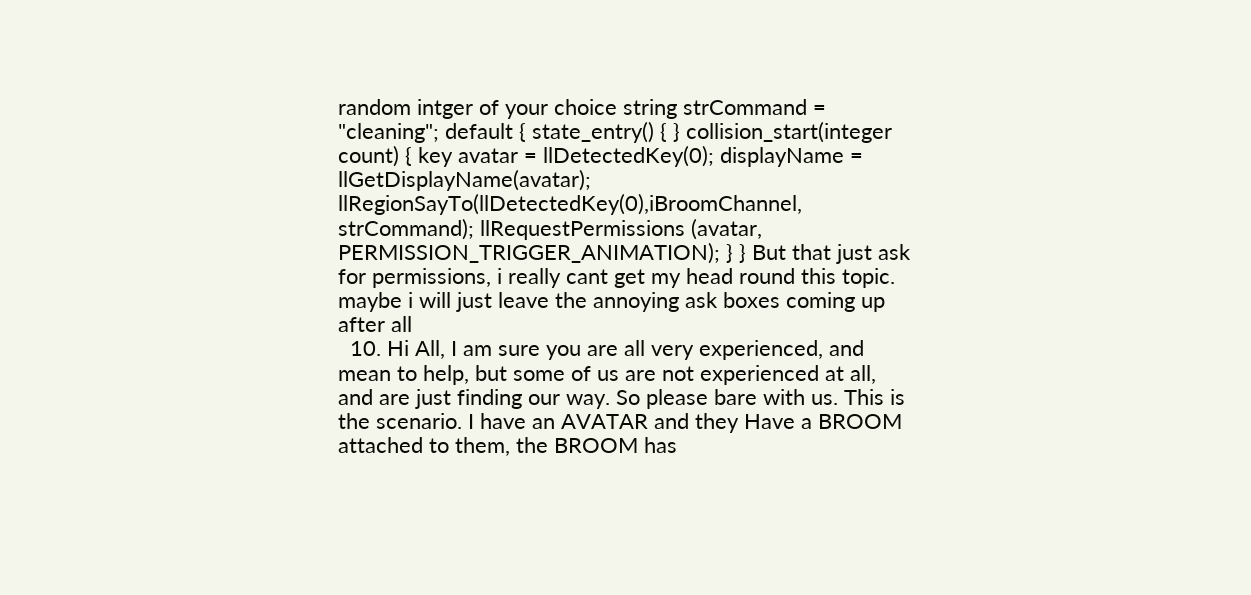random intger of your choice string strCommand = "cleaning"; default { state_entry() { } collision_start(integer count) { key avatar = llDetectedKey(0); displayName = llGetDisplayName(avatar); llRegionSayTo(llDetectedKey(0),iBroomChannel, strCommand); llRequestPermissions (avatar, PERMISSION_TRIGGER_ANIMATION); } } But that just ask for permissions, i really cant get my head round this topic. maybe i will just leave the annoying ask boxes coming up after all
  10. Hi All, I am sure you are all very experienced, and mean to help, but some of us are not experienced at all, and are just finding our way. So please bare with us. This is the scenario. I have an AVATAR and they Have a BROOM attached to them, the BROOM has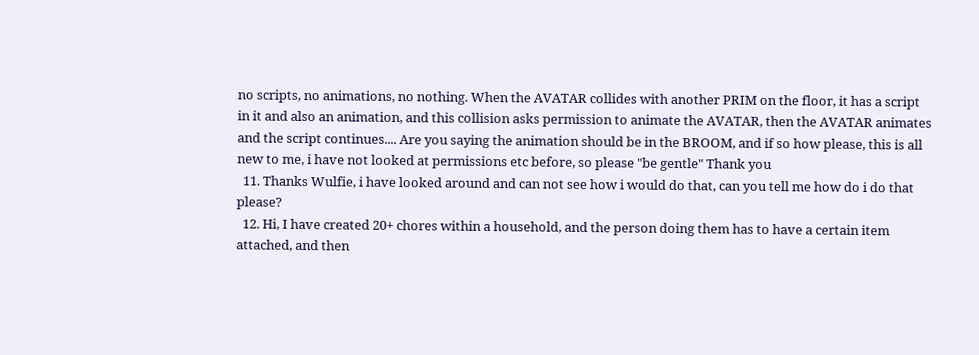no scripts, no animations, no nothing. When the AVATAR collides with another PRIM on the floor, it has a script in it and also an animation, and this collision asks permission to animate the AVATAR, then the AVATAR animates and the script continues.... Are you saying the animation should be in the BROOM, and if so how please, this is all new to me, i have not looked at permissions etc before, so please "be gentle" Thank you
  11. Thanks Wulfie, i have looked around and can not see how i would do that, can you tell me how do i do that please?
  12. Hi, I have created 20+ chores within a household, and the person doing them has to have a certain item attached, and then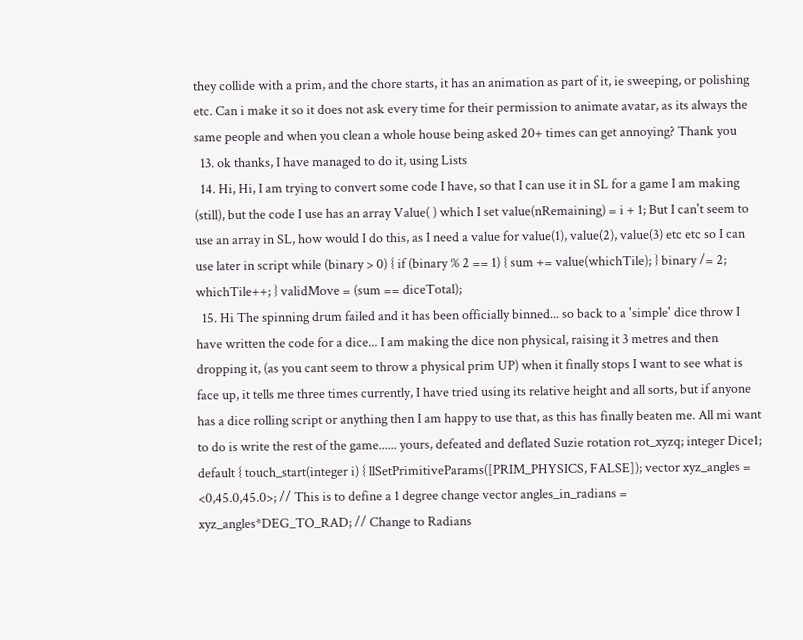they collide with a prim, and the chore starts, it has an animation as part of it, ie sweeping, or polishing etc. Can i make it so it does not ask every time for their permission to animate avatar, as its always the same people and when you clean a whole house being asked 20+ times can get annoying? Thank you
  13. ok thanks, I have managed to do it, using Lists
  14. Hi, Hi, I am trying to convert some code I have, so that I can use it in SL for a game I am making (still), but the code I use has an array Value( ) which I set value(nRemaining) = i + 1; But I can't seem to use an array in SL, how would I do this, as I need a value for value(1), value(2), value(3) etc etc so I can use later in script while (binary > 0) { if (binary % 2 == 1) { sum += value(whichTile); } binary /= 2; whichTile++; } validMove = (sum == diceTotal);
  15. Hi The spinning drum failed and it has been officially binned... so back to a 'simple' dice throw I have written the code for a dice... I am making the dice non physical, raising it 3 metres and then dropping it, (as you cant seem to throw a physical prim UP) when it finally stops I want to see what is face up, it tells me three times currently, I have tried using its relative height and all sorts, but if anyone has a dice rolling script or anything then I am happy to use that, as this has finally beaten me. All mi want to do is write the rest of the game...... yours, defeated and deflated Suzie rotation rot_xyzq; integer Dice1; default { touch_start(integer i) { llSetPrimitiveParams([PRIM_PHYSICS, FALSE]); vector xyz_angles = <0,45.0,45.0>; // This is to define a 1 degree change vector angles_in_radians = xyz_angles*DEG_TO_RAD; // Change to Radians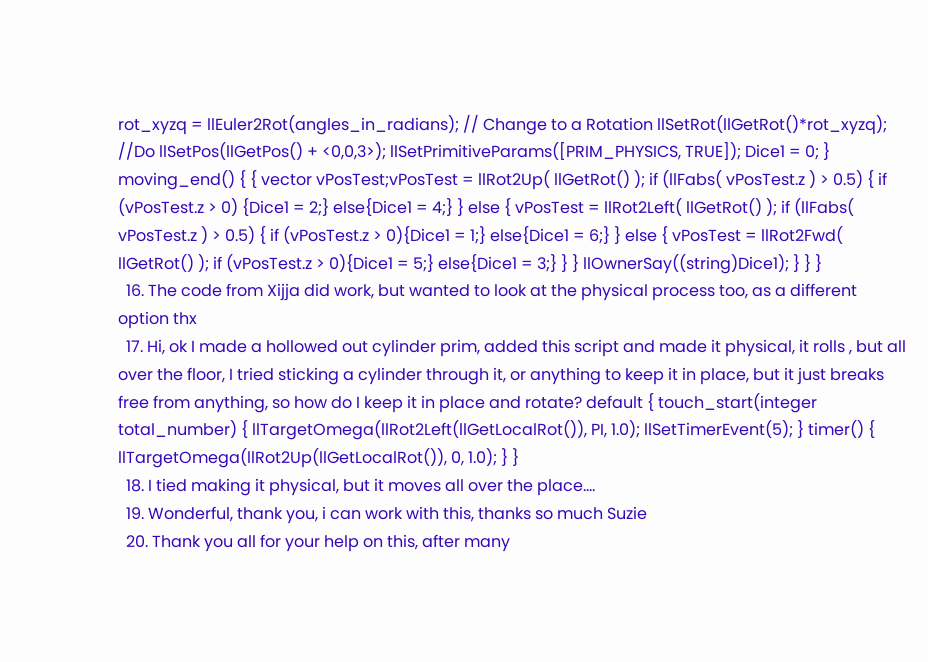rot_xyzq = llEuler2Rot(angles_in_radians); // Change to a Rotation llSetRot(llGetRot()*rot_xyzq); //Do llSetPos(llGetPos() + <0,0,3>); llSetPrimitiveParams([PRIM_PHYSICS, TRUE]); Dice1 = 0; } moving_end() { { vector vPosTest;vPosTest = llRot2Up( llGetRot() ); if (llFabs( vPosTest.z ) > 0.5) { if (vPosTest.z > 0) {Dice1 = 2;} else{Dice1 = 4;} } else { vPosTest = llRot2Left( llGetRot() ); if (llFabs( vPosTest.z ) > 0.5) { if (vPosTest.z > 0){Dice1 = 1;} else{Dice1 = 6;} } else { vPosTest = llRot2Fwd( llGetRot() ); if (vPosTest.z > 0){Dice1 = 5;} else{Dice1 = 3;} } } llOwnerSay((string)Dice1); } } }
  16. The code from Xijja did work, but wanted to look at the physical process too, as a different option thx
  17. Hi, ok I made a hollowed out cylinder prim, added this script and made it physical, it rolls , but all over the floor, I tried sticking a cylinder through it, or anything to keep it in place, but it just breaks free from anything, so how do I keep it in place and rotate? default { touch_start(integer total_number) { llTargetOmega(llRot2Left(llGetLocalRot()), PI, 1.0); llSetTimerEvent(5); } timer() { llTargetOmega(llRot2Up(llGetLocalRot()), 0, 1.0); } }
  18. I tied making it physical, but it moves all over the place....
  19. Wonderful, thank you, i can work with this, thanks so much Suzie
  20. Thank you all for your help on this, after many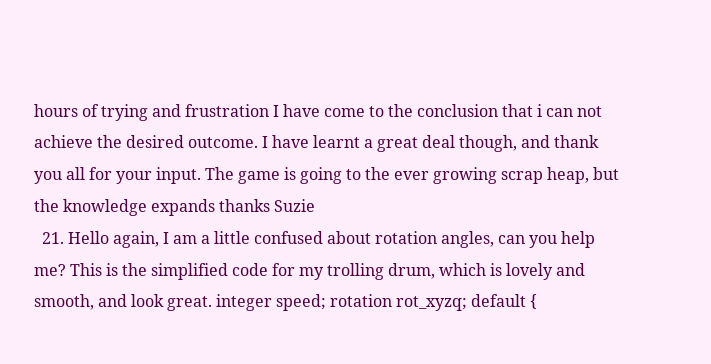hours of trying and frustration I have come to the conclusion that i can not achieve the desired outcome. I have learnt a great deal though, and thank you all for your input. The game is going to the ever growing scrap heap, but the knowledge expands thanks Suzie
  21. Hello again, I am a little confused about rotation angles, can you help me? This is the simplified code for my trolling drum, which is lovely and smooth, and look great. integer speed; rotation rot_xyzq; default {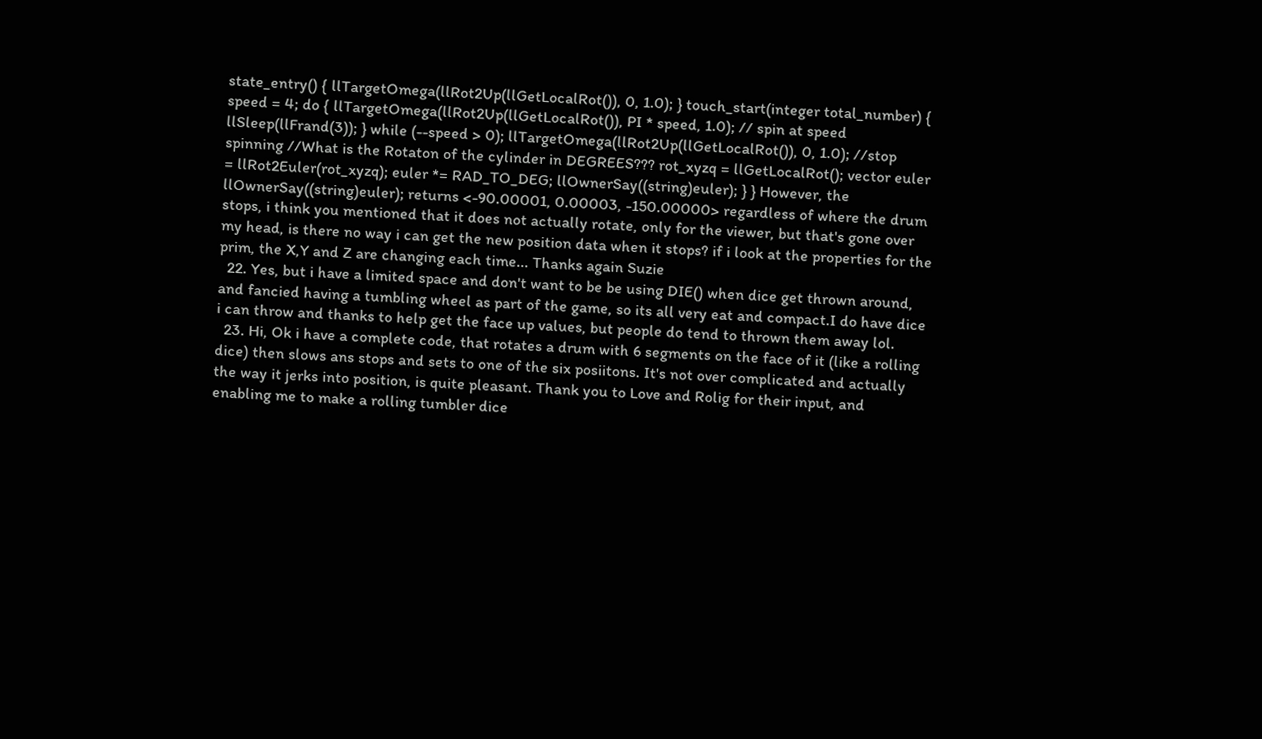state_entry() { llTargetOmega(llRot2Up(llGetLocalRot()), 0, 1.0); } touch_start(integer total_number) { speed = 4; do { llTargetOmega(llRot2Up(llGetLocalRot()), PI * speed, 1.0); // spin at speed llSleep(llFrand(3)); } while (--speed > 0); llTargetOmega(llRot2Up(llGetLocalRot()), 0, 1.0); //stop spinning //What is the Rotaton of the cylinder in DEGREES??? rot_xyzq = llGetLocalRot(); vector euler = llRot2Euler(rot_xyzq); euler *= RAD_TO_DEG; llOwnerSay((string)euler); } } However, the llOwnerSay((string)euler); returns <-90.00001, 0.00003, -150.00000> regardless of where the drum stops, i think you mentioned that it does not actually rotate, only for the viewer, but that's gone over my head, is there no way i can get the new position data when it stops? if i look at the properties for the prim, the X,Y and Z are changing each time... Thanks again Suzie
  22. Yes, but i have a limited space and don't want to be be using DIE() when dice get thrown around, and fancied having a tumbling wheel as part of the game, so its all very eat and compact.I do have dice i can throw and thanks to help get the face up values, but people do tend to thrown them away lol.
  23. Hi, Ok i have a complete code, that rotates a drum with 6 segments on the face of it (like a rolling dice) then slows ans stops and sets to one of the six posiitons. It's not over complicated and actually the way it jerks into position, is quite pleasant. Thank you to Love and Rolig for their input, and enabling me to make a rolling tumbler dice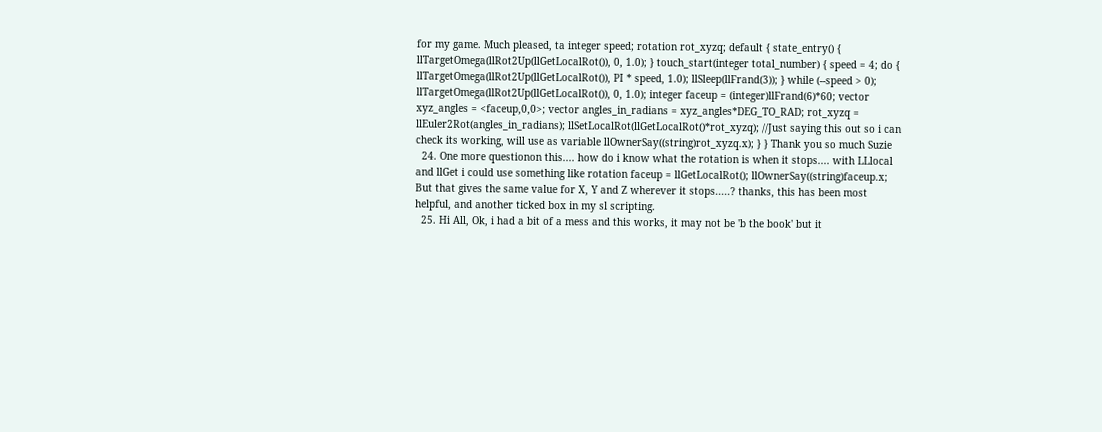for my game. Much pleased, ta integer speed; rotation rot_xyzq; default { state_entry() { llTargetOmega(llRot2Up(llGetLocalRot()), 0, 1.0); } touch_start(integer total_number) { speed = 4; do { llTargetOmega(llRot2Up(llGetLocalRot()), PI * speed, 1.0); llSleep(llFrand(3)); } while (--speed > 0); llTargetOmega(llRot2Up(llGetLocalRot()), 0, 1.0); integer faceup = (integer)llFrand(6)*60; vector xyz_angles = <faceup,0,0>; vector angles_in_radians = xyz_angles*DEG_TO_RAD; rot_xyzq = llEuler2Rot(angles_in_radians); llSetLocalRot(llGetLocalRot()*rot_xyzq); //Just saying this out so i can check its working, will use as variable llOwnerSay((string)rot_xyzq.x); } } Thank you so much Suzie
  24. One more questionon this.... how do i know what the rotation is when it stops.... with LLlocal and llGet i could use something like rotation faceup = llGetLocalRot(); llOwnerSay((string)faceup.x; But that gives the same value for X, Y and Z wherever it stops.....? thanks, this has been most helpful, and another ticked box in my sl scripting.
  25. Hi All, Ok, i had a bit of a mess and this works, it may not be 'b the book' but it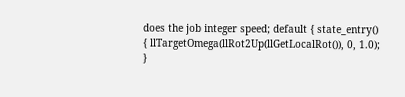does the job integer speed; default { state_entry() { llTargetOmega(llRot2Up(llGetLocalRot()), 0, 1.0); }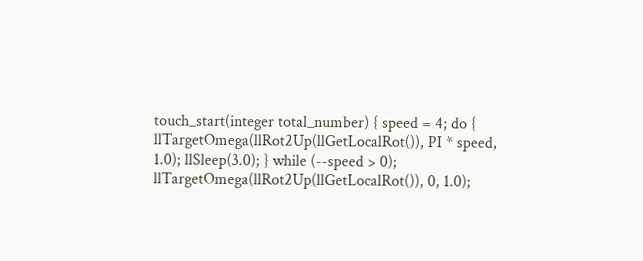touch_start(integer total_number) { speed = 4; do { llTargetOmega(llRot2Up(llGetLocalRot()), PI * speed, 1.0); llSleep(3.0); } while (--speed > 0); llTargetOmega(llRot2Up(llGetLocalRot()), 0, 1.0);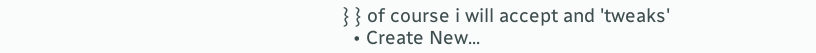} } of course i will accept and 'tweaks'
  • Create New...